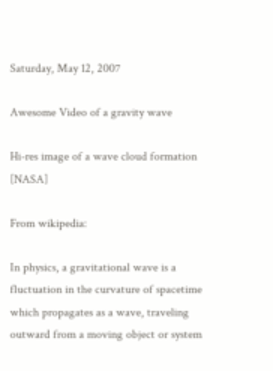Saturday, May 12, 2007

Awesome Video of a gravity wave

Hi-res image of a wave cloud formation [NASA]

From wikipedia:

In physics, a gravitational wave is a fluctuation in the curvature of spacetime which propagates as a wave, traveling outward from a moving object or system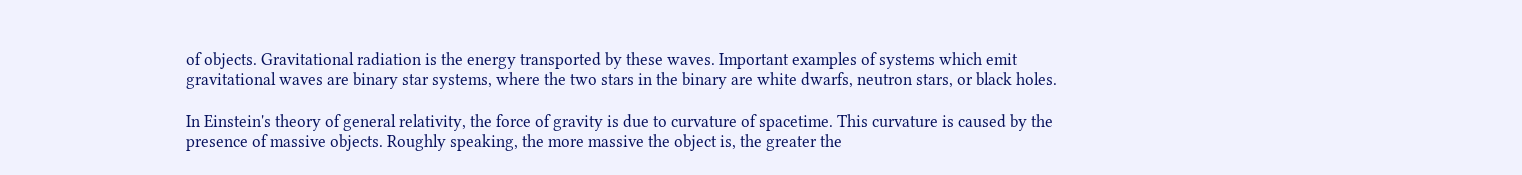of objects. Gravitational radiation is the energy transported by these waves. Important examples of systems which emit gravitational waves are binary star systems, where the two stars in the binary are white dwarfs, neutron stars, or black holes.

In Einstein's theory of general relativity, the force of gravity is due to curvature of spacetime. This curvature is caused by the presence of massive objects. Roughly speaking, the more massive the object is, the greater the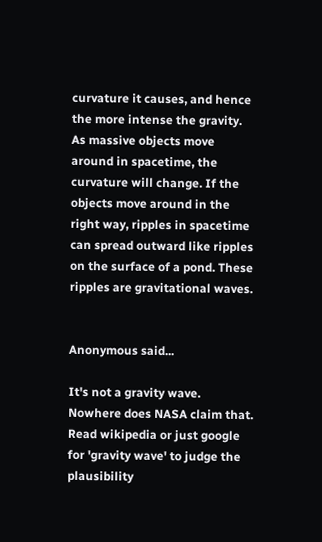curvature it causes, and hence the more intense the gravity. As massive objects move around in spacetime, the curvature will change. If the objects move around in the right way, ripples in spacetime can spread outward like ripples on the surface of a pond. These ripples are gravitational waves.


Anonymous said...

It's not a gravity wave. Nowhere does NASA claim that. Read wikipedia or just google for 'gravity wave' to judge the plausibility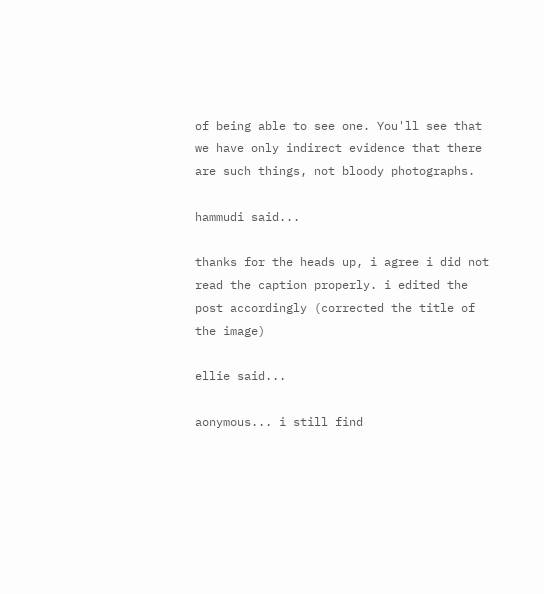of being able to see one. You'll see that we have only indirect evidence that there are such things, not bloody photographs.

hammudi said...

thanks for the heads up, i agree i did not read the caption properly. i edited the post accordingly (corrected the title of the image)

ellie said...

aonymous... i still find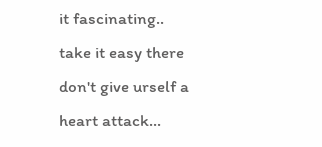it fascinating.. take it easy there don't give urself a heart attack...